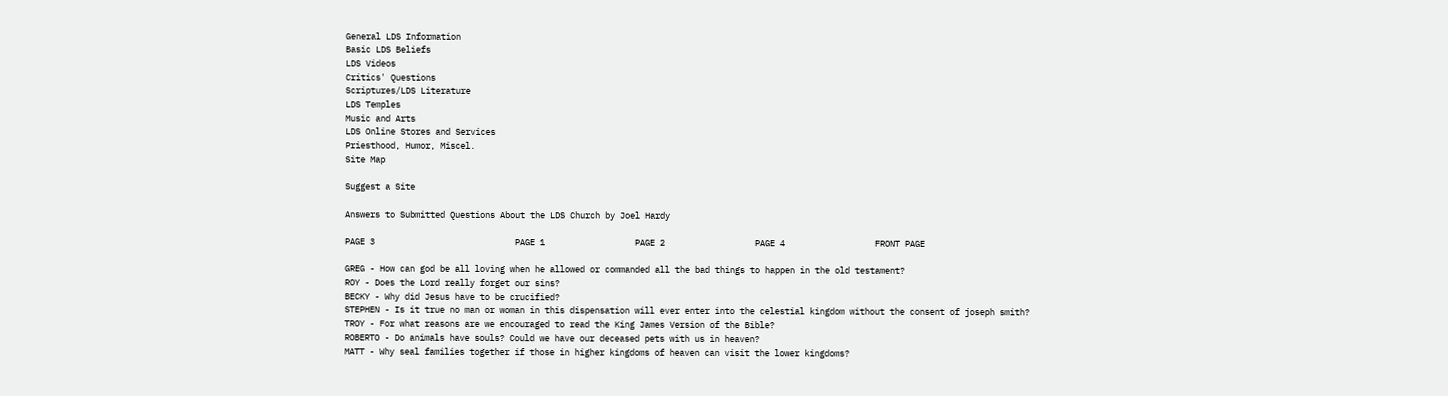General LDS Information
Basic LDS Beliefs
LDS Videos
Critics' Questions
Scriptures/LDS Literature
LDS Temples
Music and Arts
LDS Online Stores and Services
Priesthood, Humor, Miscel.
Site Map

Suggest a Site

Answers to Submitted Questions About the LDS Church by Joel Hardy

PAGE 3                            PAGE 1                  PAGE 2                  PAGE 4                  FRONT PAGE

GREG - How can god be all loving when he allowed or commanded all the bad things to happen in the old testament?
ROY - Does the Lord really forget our sins?
BECKY - Why did Jesus have to be crucified?
STEPHEN - Is it true no man or woman in this dispensation will ever enter into the celestial kingdom without the consent of joseph smith?
TROY - For what reasons are we encouraged to read the King James Version of the Bible?
ROBERTO - Do animals have souls? Could we have our deceased pets with us in heaven?
MATT - Why seal families together if those in higher kingdoms of heaven can visit the lower kingdoms?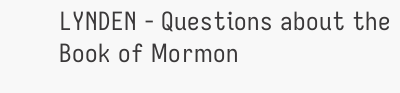LYNDEN - Questions about the Book of Mormon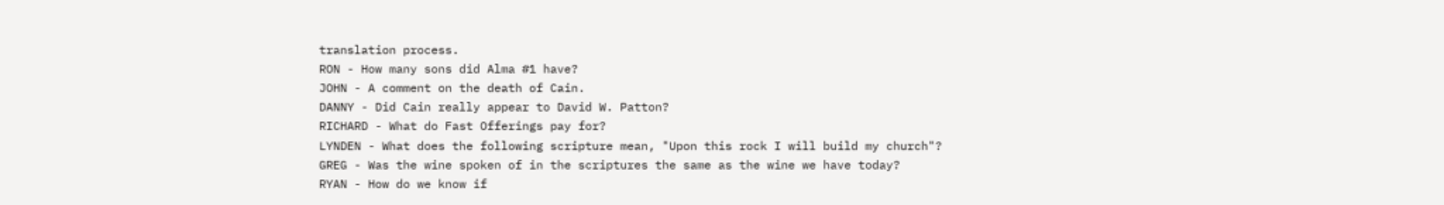translation process.
RON - How many sons did Alma #1 have?
JOHN - A comment on the death of Cain.
DANNY - Did Cain really appear to David W. Patton?
RICHARD - What do Fast Offerings pay for?
LYNDEN - What does the following scripture mean, "Upon this rock I will build my church"?
GREG - Was the wine spoken of in the scriptures the same as the wine we have today?
RYAN - How do we know if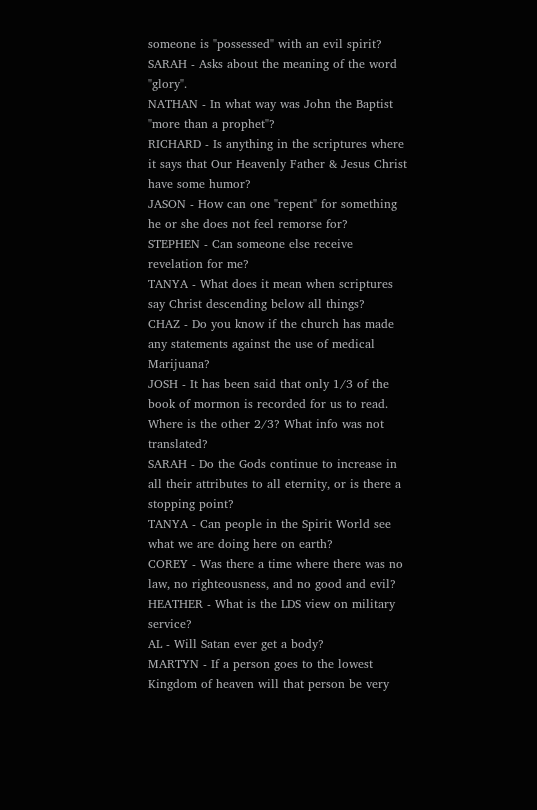someone is "possessed" with an evil spirit?
SARAH - Asks about the meaning of the word "glory".
NATHAN - In what way was John the Baptist "more than a prophet"?
RICHARD - Is anything in the scriptures where it says that Our Heavenly Father & Jesus Christ have some humor?
JASON - How can one "repent" for something he or she does not feel remorse for?
STEPHEN - Can someone else receive revelation for me?
TANYA - What does it mean when scriptures say Christ descending below all things?
CHAZ - Do you know if the church has made any statements against the use of medical Marijuana?
JOSH - It has been said that only 1/3 of the book of mormon is recorded for us to read. Where is the other 2/3? What info was not translated?
SARAH - Do the Gods continue to increase in all their attributes to all eternity, or is there a stopping point?
TANYA - Can people in the Spirit World see what we are doing here on earth?
COREY - Was there a time where there was no law, no righteousness, and no good and evil?
HEATHER - What is the LDS view on military service?
AL - Will Satan ever get a body?
MARTYN - If a person goes to the lowest Kingdom of heaven will that person be very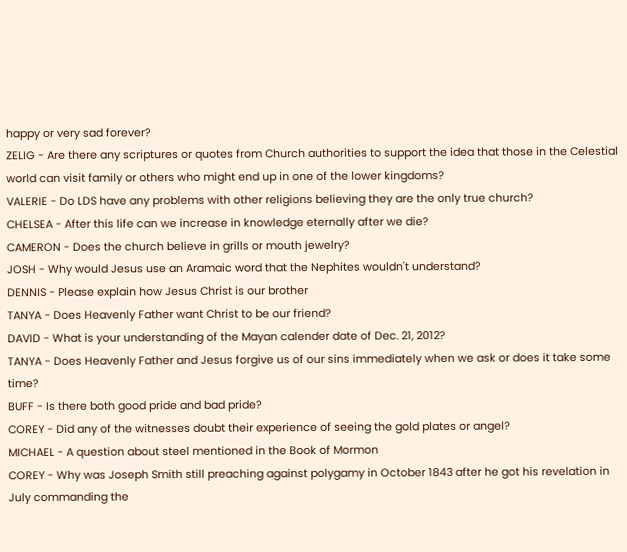happy or very sad forever?
ZELIG - Are there any scriptures or quotes from Church authorities to support the idea that those in the Celestial world can visit family or others who might end up in one of the lower kingdoms?
VALERIE - Do LDS have any problems with other religions believing they are the only true church?
CHELSEA - After this life can we increase in knowledge eternally after we die?
CAMERON - Does the church believe in grills or mouth jewelry?
JOSH - Why would Jesus use an Aramaic word that the Nephites wouldn't understand?
DENNIS - Please explain how Jesus Christ is our brother
TANYA - Does Heavenly Father want Christ to be our friend?
DAVID - What is your understanding of the Mayan calender date of Dec. 21, 2012?
TANYA - Does Heavenly Father and Jesus forgive us of our sins immediately when we ask or does it take some time?
BUFF - Is there both good pride and bad pride?
COREY - Did any of the witnesses doubt their experience of seeing the gold plates or angel?
MICHAEL - A question about steel mentioned in the Book of Mormon
COREY - Why was Joseph Smith still preaching against polygamy in October 1843 after he got his revelation in July commanding the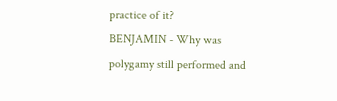practice of it?
BENJAMIN - Why was polygamy still performed and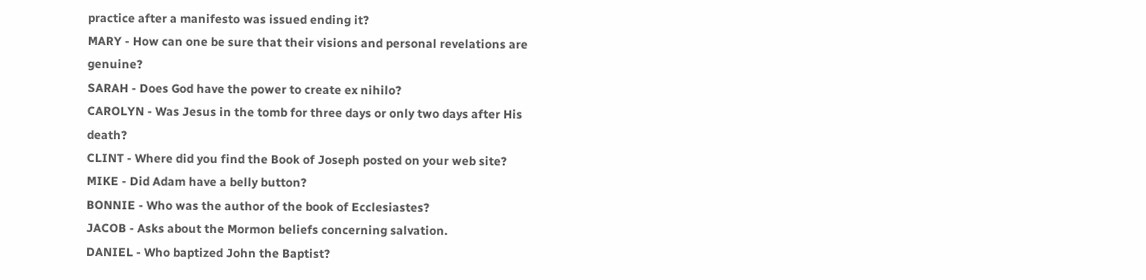practice after a manifesto was issued ending it?
MARY - How can one be sure that their visions and personal revelations are genuine?
SARAH - Does God have the power to create ex nihilo?
CAROLYN - Was Jesus in the tomb for three days or only two days after His death?
CLINT - Where did you find the Book of Joseph posted on your web site?
MIKE - Did Adam have a belly button?
BONNIE - Who was the author of the book of Ecclesiastes?
JACOB - Asks about the Mormon beliefs concerning salvation.
DANIEL - Who baptized John the Baptist?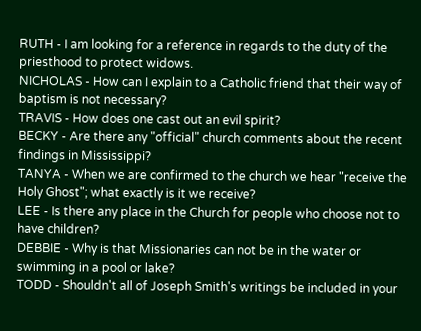RUTH - I am looking for a reference in regards to the duty of the priesthood to protect widows.
NICHOLAS - How can I explain to a Catholic friend that their way of baptism is not necessary?
TRAVIS - How does one cast out an evil spirit?
BECKY - Are there any "official" church comments about the recent findings in Mississippi?
TANYA - When we are confirmed to the church we hear "receive the Holy Ghost"; what exactly is it we receive?
LEE - Is there any place in the Church for people who choose not to have children?
DEBBIE - Why is that Missionaries can not be in the water or swimming in a pool or lake?
TODD - Shouldn't all of Joseph Smith's writings be included in your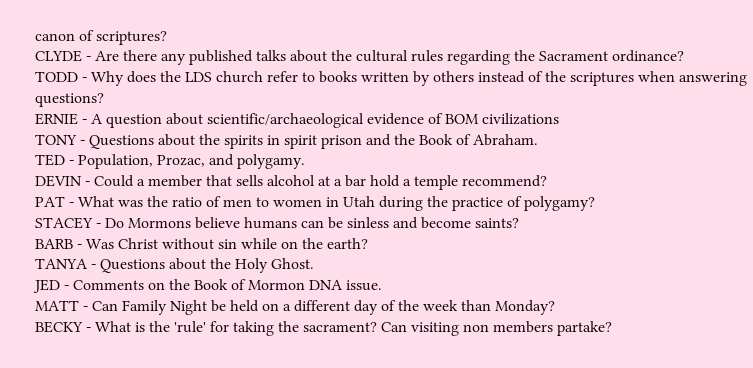canon of scriptures?
CLYDE - Are there any published talks about the cultural rules regarding the Sacrament ordinance?
TODD - Why does the LDS church refer to books written by others instead of the scriptures when answering questions?
ERNIE - A question about scientific/archaeological evidence of BOM civilizations
TONY - Questions about the spirits in spirit prison and the Book of Abraham.
TED - Population, Prozac, and polygamy.
DEVIN - Could a member that sells alcohol at a bar hold a temple recommend?
PAT - What was the ratio of men to women in Utah during the practice of polygamy?
STACEY - Do Mormons believe humans can be sinless and become saints?
BARB - Was Christ without sin while on the earth?
TANYA - Questions about the Holy Ghost.
JED - Comments on the Book of Mormon DNA issue.
MATT - Can Family Night be held on a different day of the week than Monday?
BECKY - What is the 'rule' for taking the sacrament? Can visiting non members partake?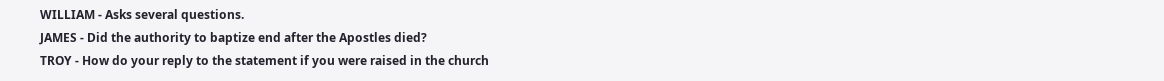WILLIAM - Asks several questions.
JAMES - Did the authority to baptize end after the Apostles died?
TROY - How do your reply to the statement if you were raised in the church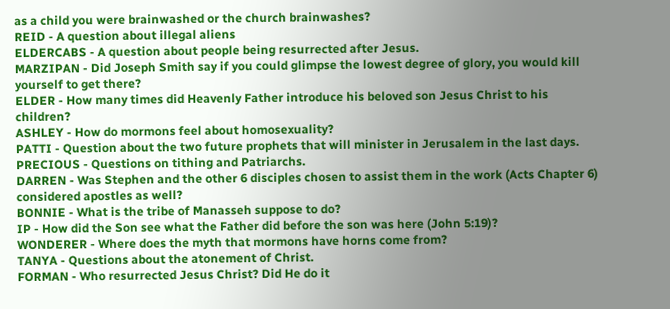as a child you were brainwashed or the church brainwashes?
REID - A question about illegal aliens
ELDERCABS - A question about people being resurrected after Jesus.
MARZIPAN - Did Joseph Smith say if you could glimpse the lowest degree of glory, you would kill yourself to get there?
ELDER - How many times did Heavenly Father introduce his beloved son Jesus Christ to his children?
ASHLEY - How do mormons feel about homosexuality?
PATTI - Question about the two future prophets that will minister in Jerusalem in the last days.
PRECIOUS - Questions on tithing and Patriarchs.
DARREN - Was Stephen and the other 6 disciples chosen to assist them in the work (Acts Chapter 6) considered apostles as well?
BONNIE - What is the tribe of Manasseh suppose to do?
IP - How did the Son see what the Father did before the son was here (John 5:19)?
WONDERER - Where does the myth that mormons have horns come from?
TANYA - Questions about the atonement of Christ.
FORMAN - Who resurrected Jesus Christ? Did He do it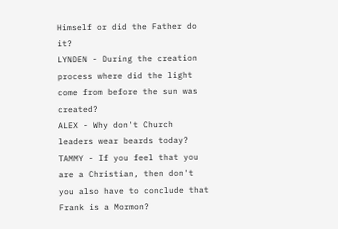Himself or did the Father do it?
LYNDEN - During the creation process where did the light come from before the sun was created?
ALEX - Why don't Church leaders wear beards today?
TAMMY - If you feel that you are a Christian, then don't you also have to conclude that Frank is a Mormon?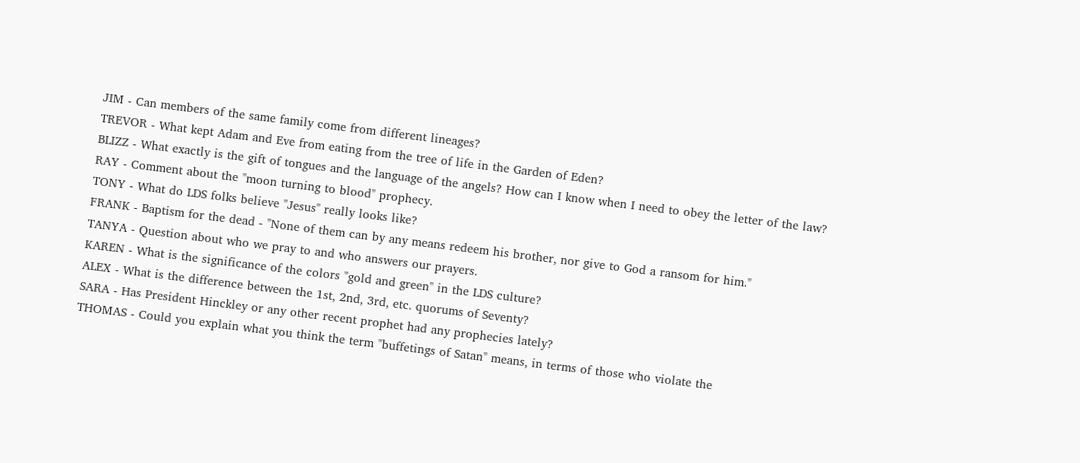JIM - Can members of the same family come from different lineages?
TREVOR - What kept Adam and Eve from eating from the tree of life in the Garden of Eden?
BLIZZ - What exactly is the gift of tongues and the language of the angels? How can I know when I need to obey the letter of the law?
RAY - Comment about the "moon turning to blood" prophecy.
TONY - What do LDS folks believe "Jesus" really looks like?
FRANK - Baptism for the dead - "None of them can by any means redeem his brother, nor give to God a ransom for him."
TANYA - Question about who we pray to and who answers our prayers.
KAREN - What is the significance of the colors "gold and green" in the LDS culture?
ALEX - What is the difference between the 1st, 2nd, 3rd, etc. quorums of Seventy?
SARA - Has President Hinckley or any other recent prophet had any prophecies lately?
THOMAS - Could you explain what you think the term "buffetings of Satan" means, in terms of those who violate the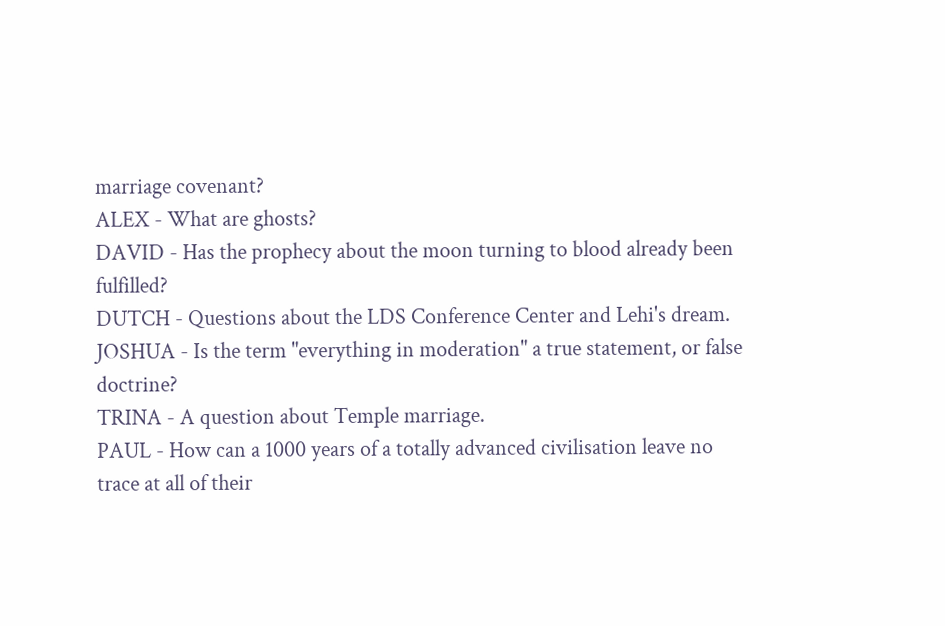marriage covenant?
ALEX - What are ghosts?
DAVID - Has the prophecy about the moon turning to blood already been fulfilled?
DUTCH - Questions about the LDS Conference Center and Lehi's dream.
JOSHUA - Is the term "everything in moderation" a true statement, or false doctrine?
TRINA - A question about Temple marriage.
PAUL - How can a 1000 years of a totally advanced civilisation leave no trace at all of their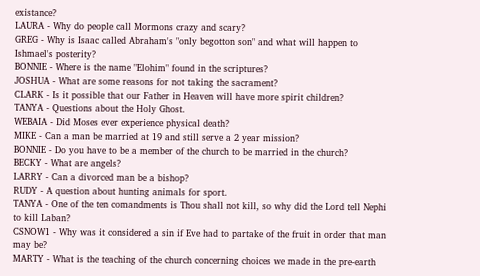existance?
LAURA - Why do people call Mormons crazy and scary?
GREG - Why is Isaac called Abraham's "only begotton son" and what will happen to Ishmael's posterity?
BONNIE - Where is the name "Elohim" found in the scriptures?
JOSHUA - What are some reasons for not taking the sacrament?
CLARK - Is it possible that our Father in Heaven will have more spirit children?
TANYA - Questions about the Holy Ghost.
WEBAIA - Did Moses ever experience physical death?
MIKE - Can a man be married at 19 and still serve a 2 year mission?
BONNIE - Do you have to be a member of the church to be married in the church?
BECKY - What are angels?
LARRY - Can a divorced man be a bishop?
RUDY - A question about hunting animals for sport.
TANYA - One of the ten comandments is Thou shall not kill, so why did the Lord tell Nephi to kill Laban?
CSNOW1 - Why was it considered a sin if Eve had to partake of the fruit in order that man may be?
MARTY - What is the teaching of the church concerning choices we made in the pre-earth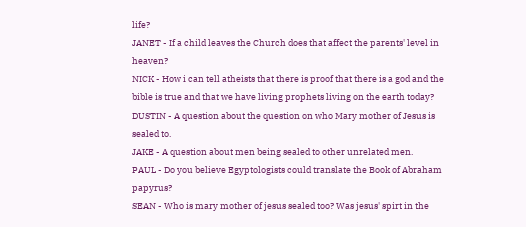life?
JANET - If a child leaves the Church does that affect the parents' level in heaven?
NICK - How i can tell atheists that there is proof that there is a god and the bible is true and that we have living prophets living on the earth today?
DUSTIN - A question about the question on who Mary mother of Jesus is sealed to.
JAKE - A question about men being sealed to other unrelated men.
PAUL - Do you believe Egyptologists could translate the Book of Abraham papyrus?
SEAN - Who is mary mother of jesus sealed too? Was jesus' spirt in the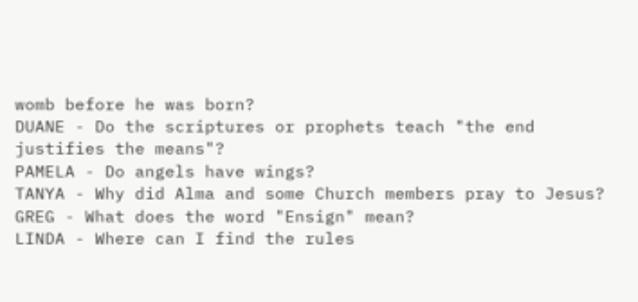womb before he was born?
DUANE - Do the scriptures or prophets teach "the end justifies the means"?
PAMELA - Do angels have wings?
TANYA - Why did Alma and some Church members pray to Jesus?
GREG - What does the word "Ensign" mean?
LINDA - Where can I find the rules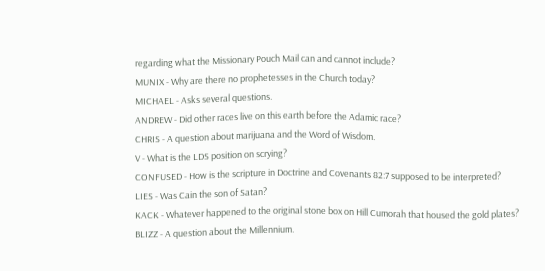regarding what the Missionary Pouch Mail can and cannot include?
MUNIX - Why are there no prophetesses in the Church today?
MICHAEL - Asks several questions.
ANDREW - Did other races live on this earth before the Adamic race?
CHRIS - A question about marijuana and the Word of Wisdom.
V - What is the LDS position on scrying?
CONFUSED - How is the scripture in Doctrine and Covenants 82:7 supposed to be interpreted?
LIES - Was Cain the son of Satan?
KACK - Whatever happened to the original stone box on Hill Cumorah that housed the gold plates?
BLIZZ - A question about the Millennium.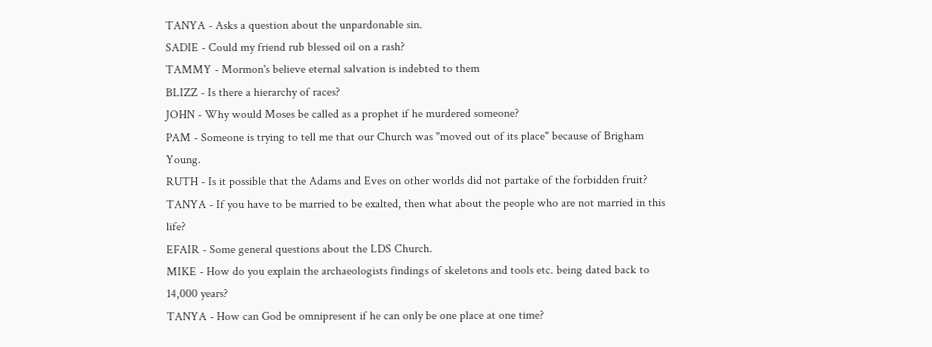TANYA - Asks a question about the unpardonable sin.
SADIE - Could my friend rub blessed oil on a rash?
TAMMY - Mormon's believe eternal salvation is indebted to them
BLIZZ - Is there a hierarchy of races?
JOHN - Why would Moses be called as a prophet if he murdered someone?
PAM - Someone is trying to tell me that our Church was "moved out of its place" because of Brigham Young.
RUTH - Is it possible that the Adams and Eves on other worlds did not partake of the forbidden fruit?
TANYA - If you have to be married to be exalted, then what about the people who are not married in this life?
EFAIR - Some general questions about the LDS Church.
MIKE - How do you explain the archaeologists findings of skeletons and tools etc. being dated back to 14,000 years?
TANYA - How can God be omnipresent if he can only be one place at one time?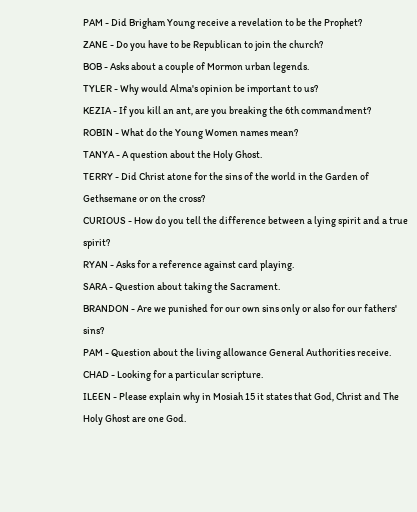PAM - Did Brigham Young receive a revelation to be the Prophet?
ZANE - Do you have to be Republican to join the church?
BOB - Asks about a couple of Mormon urban legends.
TYLER - Why would Alma's opinion be important to us?
KEZIA - If you kill an ant, are you breaking the 6th commandment?
ROBIN - What do the Young Women names mean?
TANYA - A question about the Holy Ghost.
TERRY - Did Christ atone for the sins of the world in the Garden of Gethsemane or on the cross?
CURIOUS - How do you tell the difference between a lying spirit and a true spirit?
RYAN - Asks for a reference against card playing.
SARA - Question about taking the Sacrament.
BRANDON - Are we punished for our own sins only or also for our fathers' sins?
PAM - Question about the living allowance General Authorities receive.
CHAD - Looking for a particular scripture.
ILEEN - Please explain why in Mosiah 15 it states that God, Christ and The Holy Ghost are one God.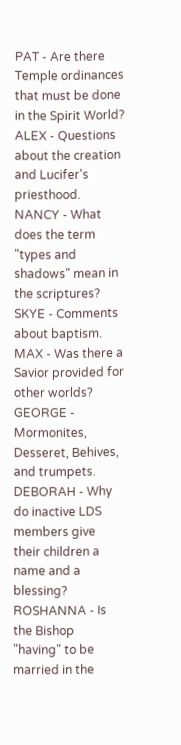PAT - Are there Temple ordinances that must be done in the Spirit World?
ALEX - Questions about the creation and Lucifer's priesthood.
NANCY - What does the term "types and shadows" mean in the scriptures?
SKYE - Comments about baptism.
MAX - Was there a Savior provided for other worlds?
GEORGE - Mormonites, Desseret, Behives, and trumpets.
DEBORAH - Why do inactive LDS members give their children a name and a blessing?
ROSHANNA - Is the Bishop "having" to be married in the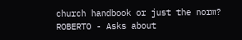church handbook or just the norm?
ROBERTO - Asks about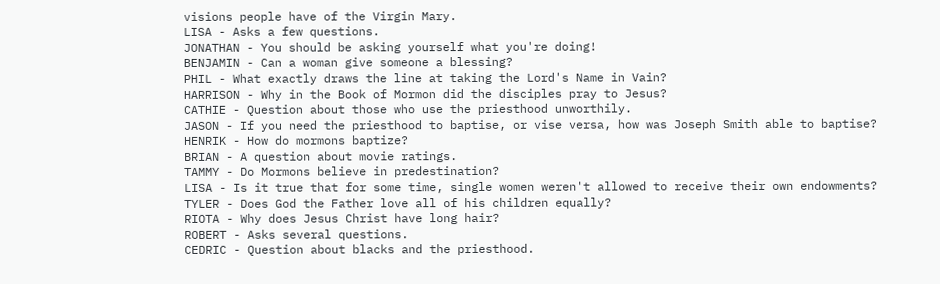visions people have of the Virgin Mary.
LISA - Asks a few questions.
JONATHAN - You should be asking yourself what you're doing!
BENJAMIN - Can a woman give someone a blessing?
PHIL - What exactly draws the line at taking the Lord's Name in Vain?
HARRISON - Why in the Book of Mormon did the disciples pray to Jesus?
CATHIE - Question about those who use the priesthood unworthily.
JASON - If you need the priesthood to baptise, or vise versa, how was Joseph Smith able to baptise?
HENRIK - How do mormons baptize?
BRIAN - A question about movie ratings.
TAMMY - Do Mormons believe in predestination?
LISA - Is it true that for some time, single women weren't allowed to receive their own endowments?
TYLER - Does God the Father love all of his children equally?
RIOTA - Why does Jesus Christ have long hair?
ROBERT - Asks several questions.
CEDRIC - Question about blacks and the priesthood.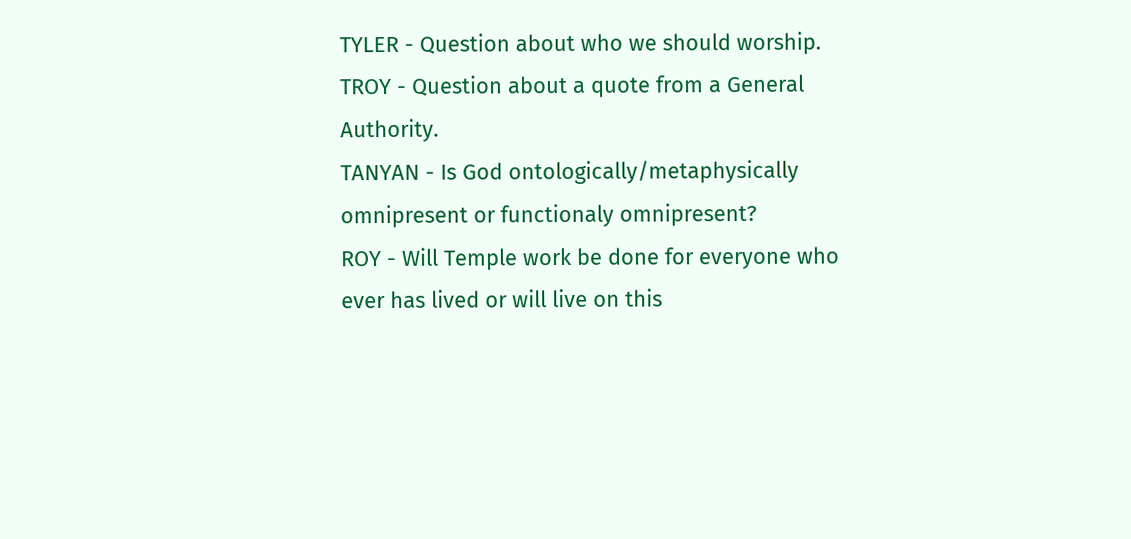TYLER - Question about who we should worship.
TROY - Question about a quote from a General Authority.
TANYAN - Is God ontologically/metaphysically omnipresent or functionaly omnipresent?
ROY - Will Temple work be done for everyone who ever has lived or will live on this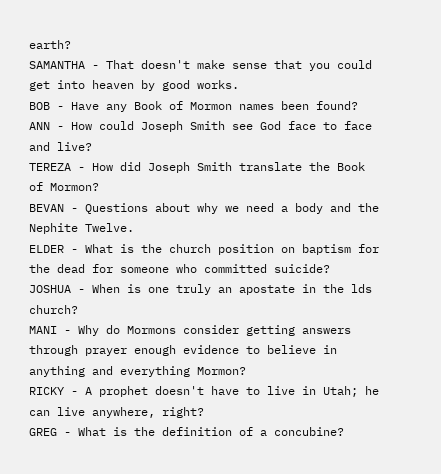earth?
SAMANTHA - That doesn't make sense that you could get into heaven by good works.
BOB - Have any Book of Mormon names been found?
ANN - How could Joseph Smith see God face to face and live?
TEREZA - How did Joseph Smith translate the Book of Mormon?
BEVAN - Questions about why we need a body and the Nephite Twelve.
ELDER - What is the church position on baptism for the dead for someone who committed suicide?
JOSHUA - When is one truly an apostate in the lds church?
MANI - Why do Mormons consider getting answers through prayer enough evidence to believe in anything and everything Mormon?
RICKY - A prophet doesn't have to live in Utah; he can live anywhere, right?
GREG - What is the definition of a concubine?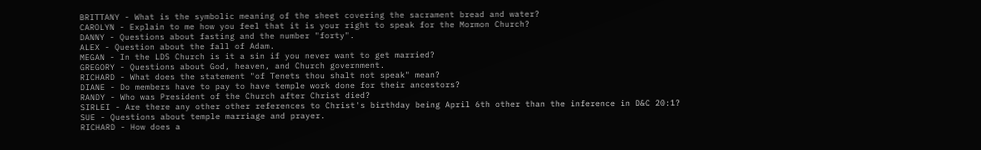BRITTANY - What is the symbolic meaning of the sheet covering the sacrament bread and water?
CAROLYN - Explain to me how you feel that it is your right to speak for the Mormon Church?
DANNY - Questions about fasting and the number "forty".
ALEX - Question about the fall of Adam.
MEGAN - In the LDS Church is it a sin if you never want to get married?
GREGORY - Questions about God, heaven, and Church government.
RICHARD - What does the statement "of Tenets thou shalt not speak" mean?
DIANE - Do members have to pay to have temple work done for their ancestors?
RANDY - Who was President of the Church after Christ died?
SIRLEI - Are there any other other references to Christ's birthday being April 6th other than the inference in D&C 20:1?
SUE - Questions about temple marriage and prayer.
RICHARD - How does a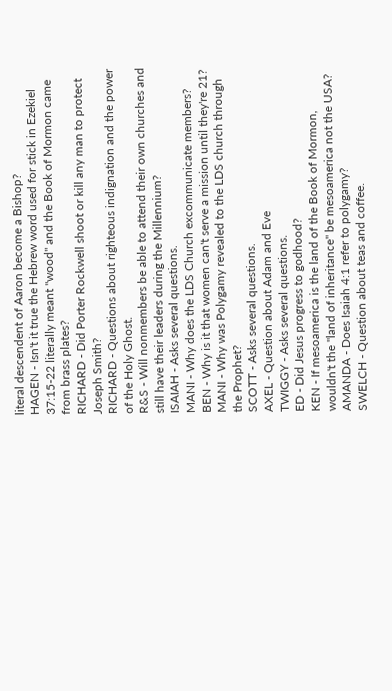literal descendent of Aaron become a Bishop?
HAGEN - Isn't it true the Hebrew word used for stick in Ezekiel 37:15-22 literally meant "wood" and the Book of Mormon came from brass plates?
RICHARD - Did Porter Rockwell shoot or kill any man to protect Joseph Smith?
RICHARD - Questions about righteous indignation and the power of the Holy Ghost.
R&S - Will nonmembers be able to attend their own churches and still have their leaders during the Millennium?
ISAIAH - Asks several questions.
MANI - Why does the LDS Church excommunicate members?
BEN - Why is it that women can't serve a mission until they're 21?
MANI - Why was Polygamy revealed to the LDS church through the Prophet?
SCOTT - Asks several questions.
AXEL - Question about Adam and Eve
TWIGGY - Asks several questions.
ED - Did Jesus progress to godhood?
KEN - If mesoamerica is the land of the Book of Mormon, wouldn't the "land of inheritance" be mesoamerica not the USA?
AMANDA - Does Isaiah 4:1 refer to polygamy?
SWELCH - Question about teas and coffee.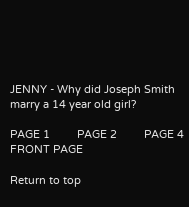JENNY - Why did Joseph Smith marry a 14 year old girl?

PAGE 1         PAGE 2         PAGE 4         FRONT PAGE

Return to top